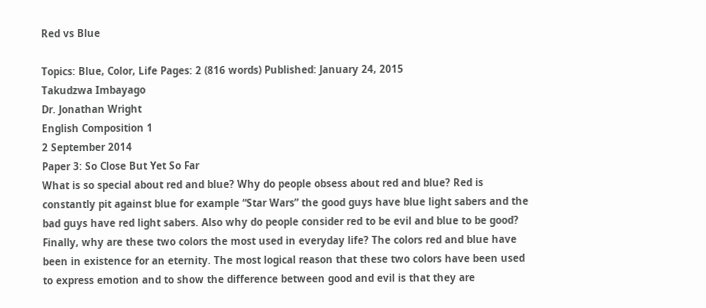Red vs Blue

Topics: Blue, Color, Life Pages: 2 (816 words) Published: January 24, 2015
Takudzwa Imbayago
Dr. Jonathan Wright
English Composition 1
2 September 2014
Paper 3: So Close But Yet So Far
What is so special about red and blue? Why do people obsess about red and blue? Red is constantly pit against blue for example “Star Wars” the good guys have blue light sabers and the bad guys have red light sabers. Also why do people consider red to be evil and blue to be good? Finally, why are these two colors the most used in everyday life? The colors red and blue have been in existence for an eternity. The most logical reason that these two colors have been used to express emotion and to show the difference between good and evil is that they are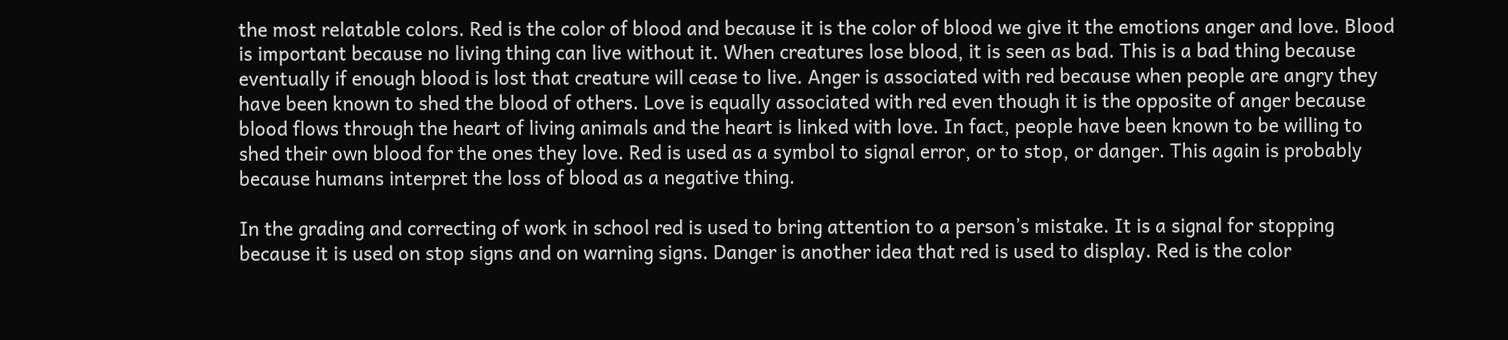the most relatable colors. Red is the color of blood and because it is the color of blood we give it the emotions anger and love. Blood is important because no living thing can live without it. When creatures lose blood, it is seen as bad. This is a bad thing because eventually if enough blood is lost that creature will cease to live. Anger is associated with red because when people are angry they have been known to shed the blood of others. Love is equally associated with red even though it is the opposite of anger because blood flows through the heart of living animals and the heart is linked with love. In fact, people have been known to be willing to shed their own blood for the ones they love. Red is used as a symbol to signal error, or to stop, or danger. This again is probably because humans interpret the loss of blood as a negative thing.

In the grading and correcting of work in school red is used to bring attention to a person’s mistake. It is a signal for stopping because it is used on stop signs and on warning signs. Danger is another idea that red is used to display. Red is the color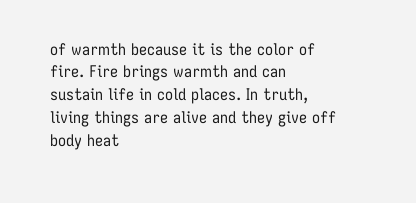of warmth because it is the color of fire. Fire brings warmth and can sustain life in cold places. In truth, living things are alive and they give off body heat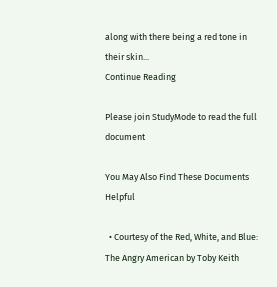along with there being a red tone in their skin...
Continue Reading

Please join StudyMode to read the full document

You May Also Find These Documents Helpful

  • Courtesy of the Red, White, and Blue: The Angry American by Toby Keith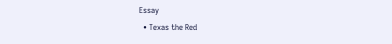Essay
  • Texas the Red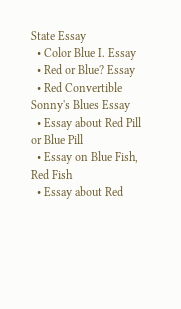State Essay
  • Color Blue I. Essay
  • Red or Blue? Essay
  • Red Convertible Sonny's Blues Essay
  • Essay about Red Pill or Blue Pill
  • Essay on Blue Fish, Red Fish
  • Essay about Red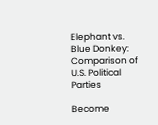Elephant vs. Blue Donkey: Comparison of U.S. Political Parties

Become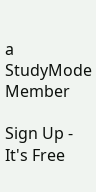a StudyMode Member

Sign Up - It's Free